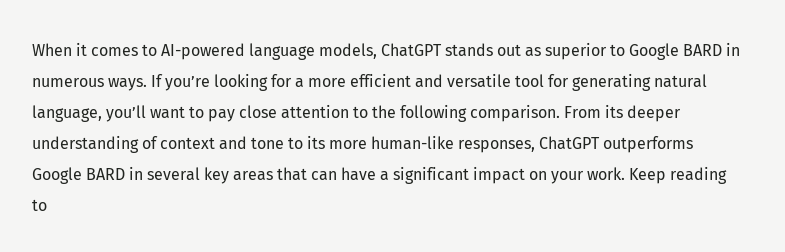When it comes to AI-powered language models, ChatGPT stands out as superior to Google BARD in numerous ways. If you’re looking for a more efficient and versatile tool for generating natural language, you’ll want to pay close attention to the following comparison. From its deeper understanding of context and tone to its more human-like responses, ChatGPT outperforms Google BARD in several key areas that can have a significant impact on your work. Keep reading to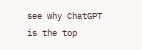see why ChatGPT is the top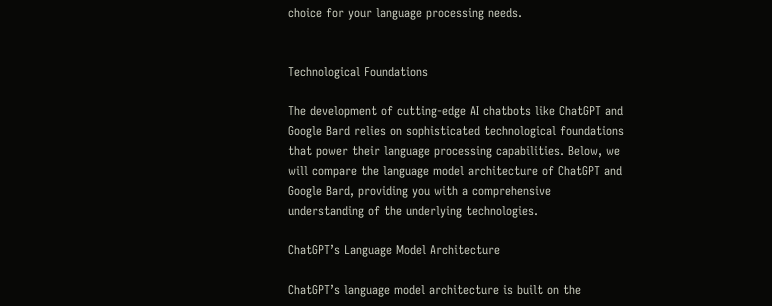choice for your language processing needs.


Technological Foundations

The development of cutting-edge AI chatbots like ChatGPT and Google Bard relies on sophisticated technological foundations that power their language processing capabilities. Below, we will compare the language model architecture of ChatGPT and Google Bard, providing you with a comprehensive understanding of the underlying technologies.

ChatGPT’s Language Model Architecture

ChatGPT’s language model architecture is built on the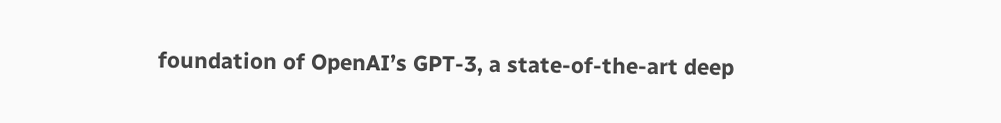foundation of OpenAI’s GPT-3, a state-of-the-art deep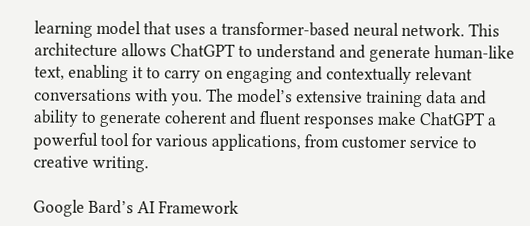learning model that uses a transformer-based neural network. This architecture allows ChatGPT to understand and generate human-like text, enabling it to carry on engaging and contextually relevant conversations with you. The model’s extensive training data and ability to generate coherent and fluent responses make ChatGPT a powerful tool for various applications, from customer service to creative writing.

Google Bard’s AI Framework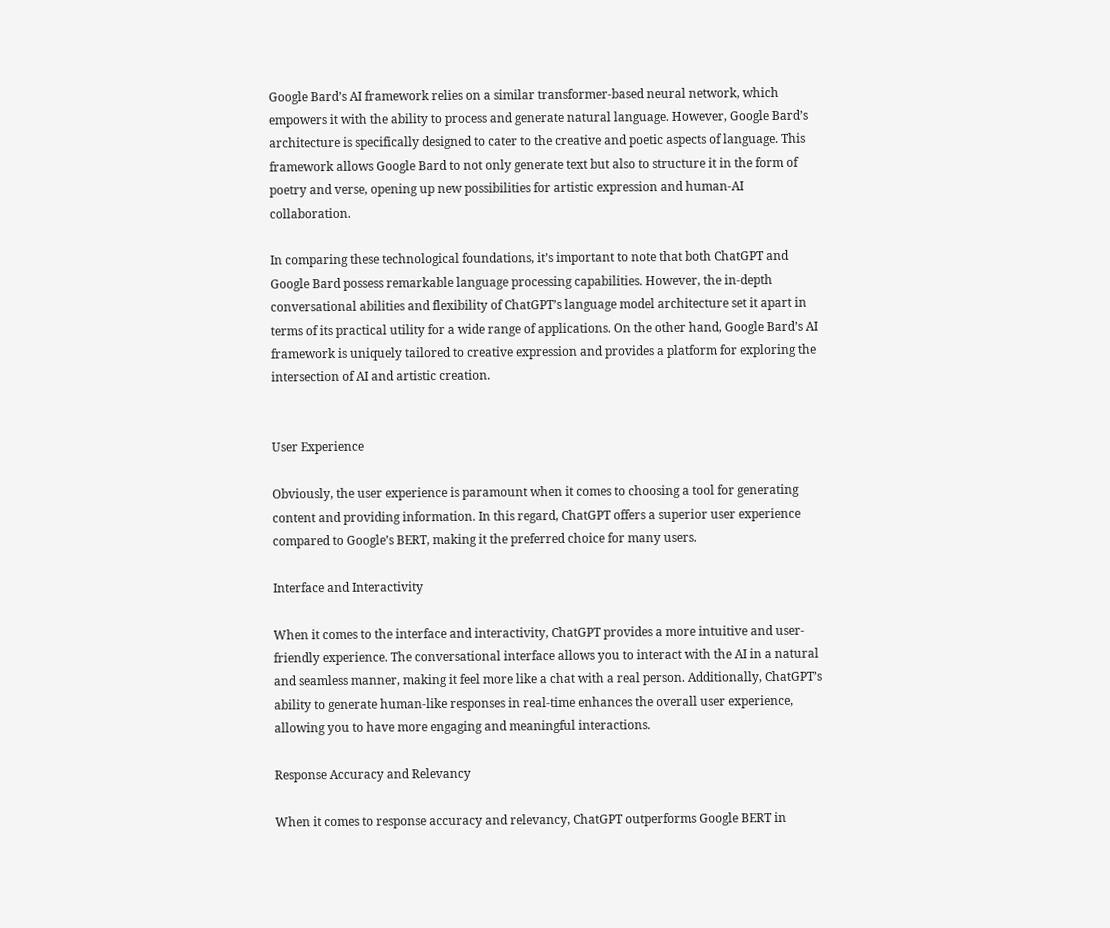Google Bard’s AI framework relies on a similar transformer-based neural network, which empowers it with the ability to process and generate natural language. However, Google Bard’s architecture is specifically designed to cater to the creative and poetic aspects of language. This framework allows Google Bard to not only generate text but also to structure it in the form of poetry and verse, opening up new possibilities for artistic expression and human-AI collaboration.

In comparing these technological foundations, it’s important to note that both ChatGPT and Google Bard possess remarkable language processing capabilities. However, the in-depth conversational abilities and flexibility of ChatGPT’s language model architecture set it apart in terms of its practical utility for a wide range of applications. On the other hand, Google Bard’s AI framework is uniquely tailored to creative expression and provides a platform for exploring the intersection of AI and artistic creation.


User Experience

Obviously, the user experience is paramount when it comes to choosing a tool for generating content and providing information. In this regard, ChatGPT offers a superior user experience compared to Google’s BERT, making it the preferred choice for many users.

Interface and Interactivity

When it comes to the interface and interactivity, ChatGPT provides a more intuitive and user-friendly experience. The conversational interface allows you to interact with the AI in a natural and seamless manner, making it feel more like a chat with a real person. Additionally, ChatGPT’s ability to generate human-like responses in real-time enhances the overall user experience, allowing you to have more engaging and meaningful interactions.

Response Accuracy and Relevancy

When it comes to response accuracy and relevancy, ChatGPT outperforms Google BERT in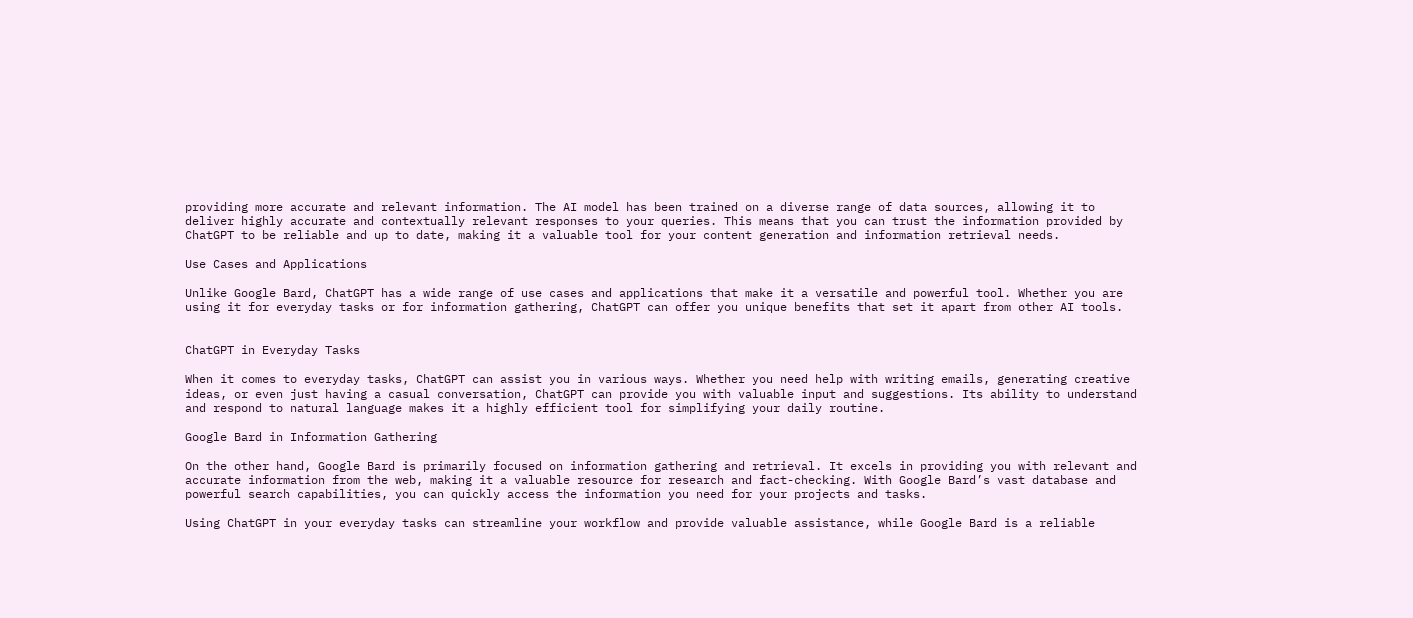providing more accurate and relevant information. The AI model has been trained on a diverse range of data sources, allowing it to deliver highly accurate and contextually relevant responses to your queries. This means that you can trust the information provided by ChatGPT to be reliable and up to date, making it a valuable tool for your content generation and information retrieval needs.

Use Cases and Applications

Unlike Google Bard, ChatGPT has a wide range of use cases and applications that make it a versatile and powerful tool. Whether you are using it for everyday tasks or for information gathering, ChatGPT can offer you unique benefits that set it apart from other AI tools.


ChatGPT in Everyday Tasks

When it comes to everyday tasks, ChatGPT can assist you in various ways. Whether you need help with writing emails, generating creative ideas, or even just having a casual conversation, ChatGPT can provide you with valuable input and suggestions. Its ability to understand and respond to natural language makes it a highly efficient tool for simplifying your daily routine.

Google Bard in Information Gathering

On the other hand, Google Bard is primarily focused on information gathering and retrieval. It excels in providing you with relevant and accurate information from the web, making it a valuable resource for research and fact-checking. With Google Bard’s vast database and powerful search capabilities, you can quickly access the information you need for your projects and tasks.

Using ChatGPT in your everyday tasks can streamline your workflow and provide valuable assistance, while Google Bard is a reliable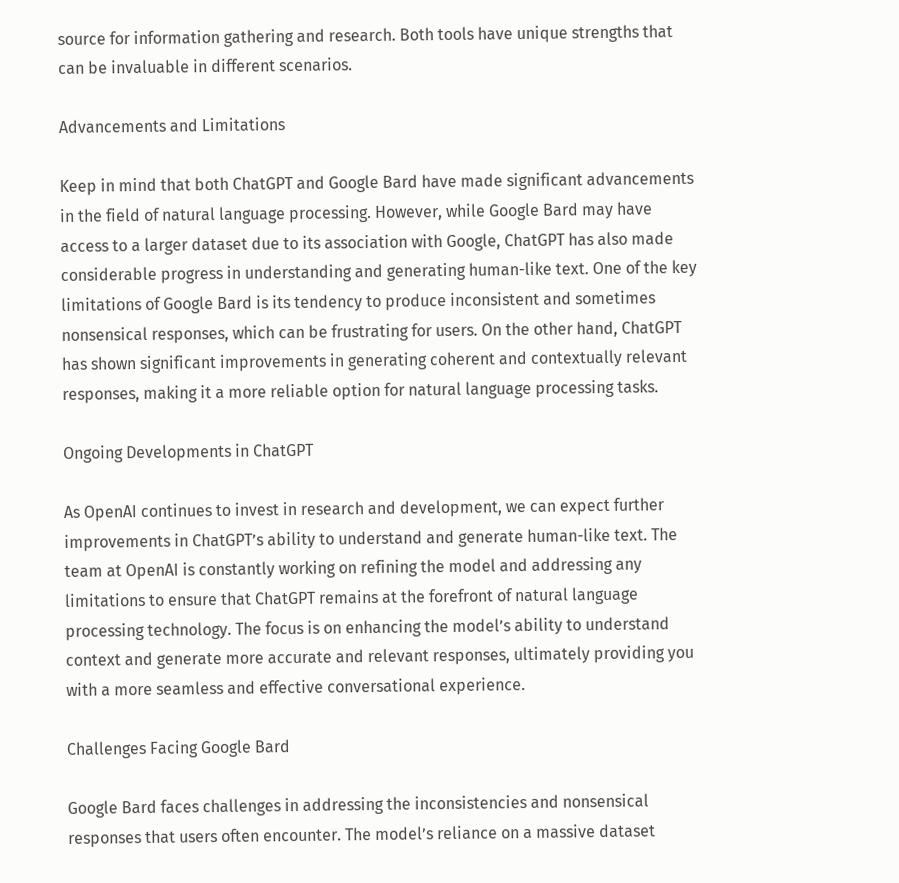source for information gathering and research. Both tools have unique strengths that can be invaluable in different scenarios.

Advancements and Limitations

Keep in mind that both ChatGPT and Google Bard have made significant advancements in the field of natural language processing. However, while Google Bard may have access to a larger dataset due to its association with Google, ChatGPT has also made considerable progress in understanding and generating human-like text. One of the key limitations of Google Bard is its tendency to produce inconsistent and sometimes nonsensical responses, which can be frustrating for users. On the other hand, ChatGPT has shown significant improvements in generating coherent and contextually relevant responses, making it a more reliable option for natural language processing tasks.

Ongoing Developments in ChatGPT

As OpenAI continues to invest in research and development, we can expect further improvements in ChatGPT’s ability to understand and generate human-like text. The team at OpenAI is constantly working on refining the model and addressing any limitations to ensure that ChatGPT remains at the forefront of natural language processing technology. The focus is on enhancing the model’s ability to understand context and generate more accurate and relevant responses, ultimately providing you with a more seamless and effective conversational experience.

Challenges Facing Google Bard

Google Bard faces challenges in addressing the inconsistencies and nonsensical responses that users often encounter. The model’s reliance on a massive dataset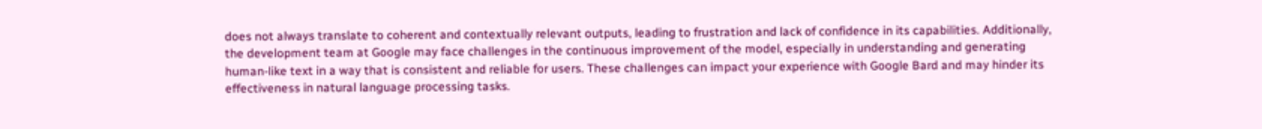does not always translate to coherent and contextually relevant outputs, leading to frustration and lack of confidence in its capabilities. Additionally, the development team at Google may face challenges in the continuous improvement of the model, especially in understanding and generating human-like text in a way that is consistent and reliable for users. These challenges can impact your experience with Google Bard and may hinder its effectiveness in natural language processing tasks.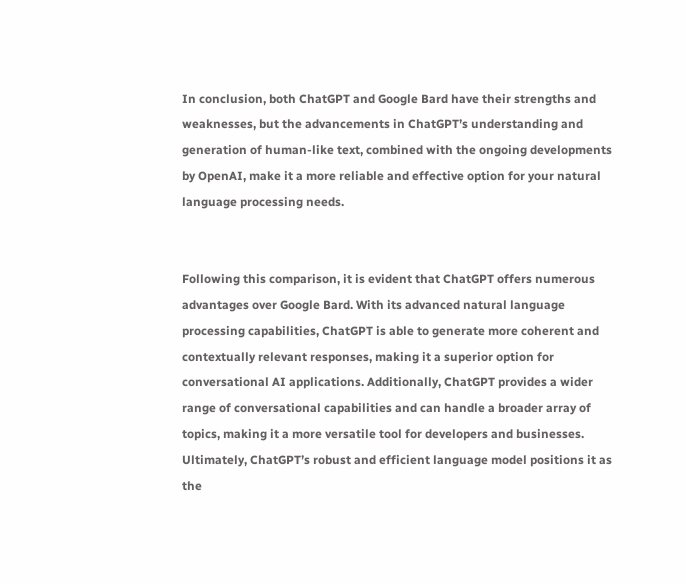In conclusion, both ChatGPT and Google Bard have their strengths and weaknesses, but the advancements in ChatGPT’s understanding and generation of human-like text, combined with the ongoing developments by OpenAI, make it a more reliable and effective option for your natural language processing needs.


Following this comparison, it is evident that ChatGPT offers numerous advantages over Google Bard. With its advanced natural language processing capabilities, ChatGPT is able to generate more coherent and contextually relevant responses, making it a superior option for conversational AI applications. Additionally, ChatGPT provides a wider range of conversational capabilities and can handle a broader array of topics, making it a more versatile tool for developers and businesses. Ultimately, ChatGPT’s robust and efficient language model positions it as the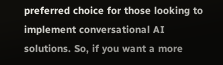preferred choice for those looking to implement conversational AI solutions. So, if you want a more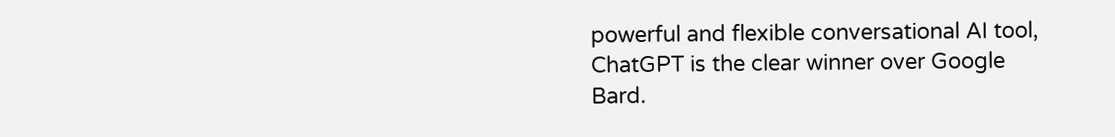powerful and flexible conversational AI tool, ChatGPT is the clear winner over Google Bard.